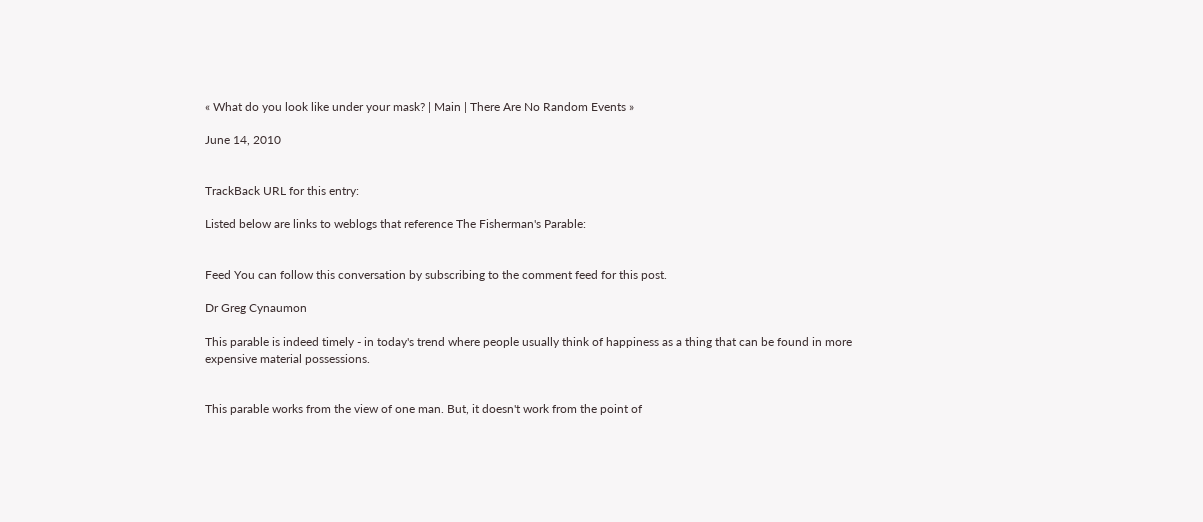« What do you look like under your mask? | Main | There Are No Random Events »

June 14, 2010


TrackBack URL for this entry:

Listed below are links to weblogs that reference The Fisherman's Parable:


Feed You can follow this conversation by subscribing to the comment feed for this post.

Dr Greg Cynaumon

This parable is indeed timely - in today's trend where people usually think of happiness as a thing that can be found in more expensive material possessions.


This parable works from the view of one man. But, it doesn't work from the point of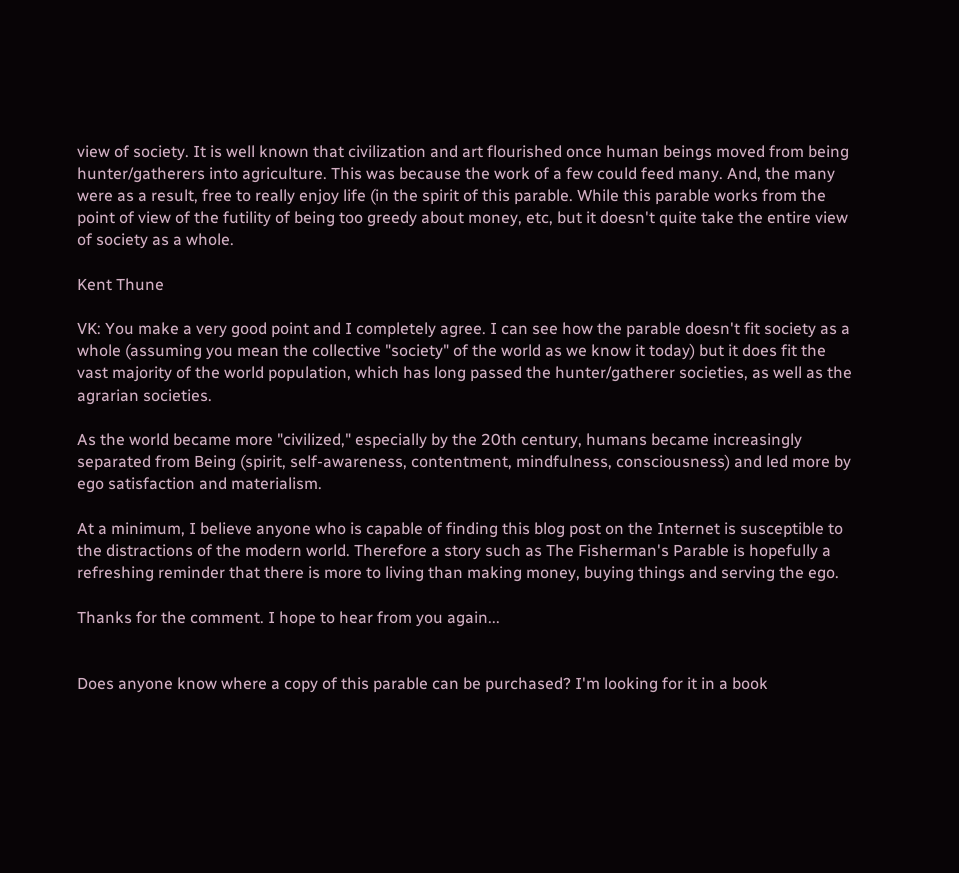view of society. It is well known that civilization and art flourished once human beings moved from being hunter/gatherers into agriculture. This was because the work of a few could feed many. And, the many were as a result, free to really enjoy life (in the spirit of this parable. While this parable works from the point of view of the futility of being too greedy about money, etc, but it doesn't quite take the entire view of society as a whole.

Kent Thune

VK: You make a very good point and I completely agree. I can see how the parable doesn't fit society as a whole (assuming you mean the collective "society" of the world as we know it today) but it does fit the vast majority of the world population, which has long passed the hunter/gatherer societies, as well as the agrarian societies.

As the world became more "civilized," especially by the 20th century, humans became increasingly separated from Being (spirit, self-awareness, contentment, mindfulness, consciousness) and led more by ego satisfaction and materialism.

At a minimum, I believe anyone who is capable of finding this blog post on the Internet is susceptible to the distractions of the modern world. Therefore a story such as The Fisherman's Parable is hopefully a refreshing reminder that there is more to living than making money, buying things and serving the ego.

Thanks for the comment. I hope to hear from you again...


Does anyone know where a copy of this parable can be purchased? I'm looking for it in a book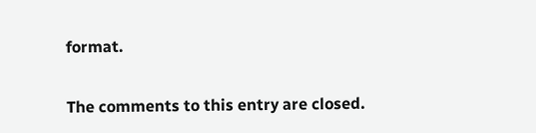format.

The comments to this entry are closed.